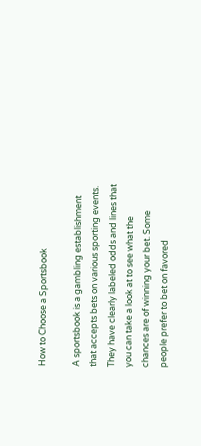How to Choose a Sportsbook

A sportsbook is a gambling establishment that accepts bets on various sporting events. They have clearly labeled odds and lines that you can take a look at to see what the chances are of winning your bet. Some people prefer to bet on favored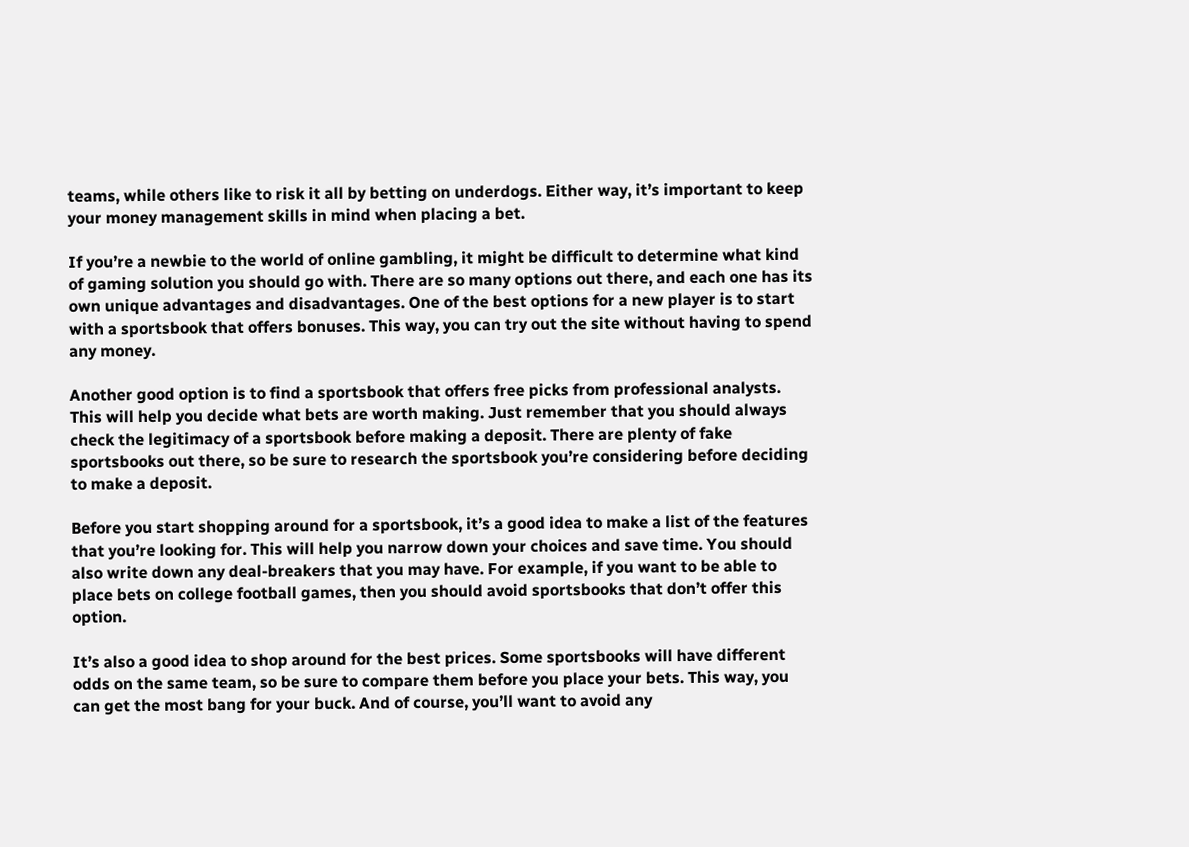teams, while others like to risk it all by betting on underdogs. Either way, it’s important to keep your money management skills in mind when placing a bet.

If you’re a newbie to the world of online gambling, it might be difficult to determine what kind of gaming solution you should go with. There are so many options out there, and each one has its own unique advantages and disadvantages. One of the best options for a new player is to start with a sportsbook that offers bonuses. This way, you can try out the site without having to spend any money.

Another good option is to find a sportsbook that offers free picks from professional analysts. This will help you decide what bets are worth making. Just remember that you should always check the legitimacy of a sportsbook before making a deposit. There are plenty of fake sportsbooks out there, so be sure to research the sportsbook you’re considering before deciding to make a deposit.

Before you start shopping around for a sportsbook, it’s a good idea to make a list of the features that you’re looking for. This will help you narrow down your choices and save time. You should also write down any deal-breakers that you may have. For example, if you want to be able to place bets on college football games, then you should avoid sportsbooks that don’t offer this option.

It’s also a good idea to shop around for the best prices. Some sportsbooks will have different odds on the same team, so be sure to compare them before you place your bets. This way, you can get the most bang for your buck. And of course, you’ll want to avoid any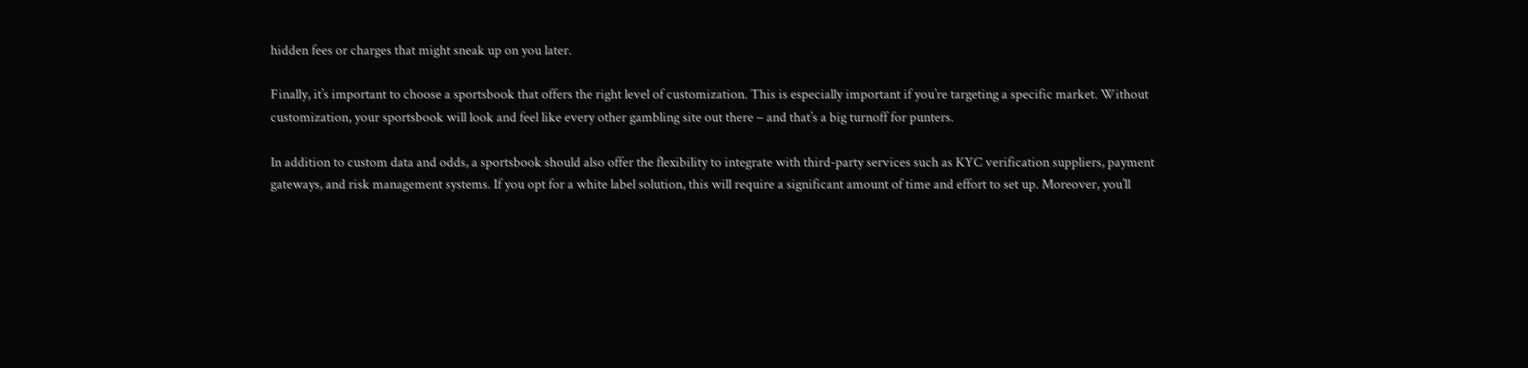hidden fees or charges that might sneak up on you later.

Finally, it’s important to choose a sportsbook that offers the right level of customization. This is especially important if you’re targeting a specific market. Without customization, your sportsbook will look and feel like every other gambling site out there – and that’s a big turnoff for punters.

In addition to custom data and odds, a sportsbook should also offer the flexibility to integrate with third-party services such as KYC verification suppliers, payment gateways, and risk management systems. If you opt for a white label solution, this will require a significant amount of time and effort to set up. Moreover, you’ll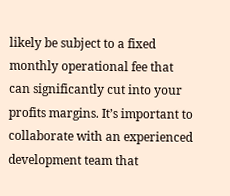likely be subject to a fixed monthly operational fee that can significantly cut into your profits margins. It’s important to collaborate with an experienced development team that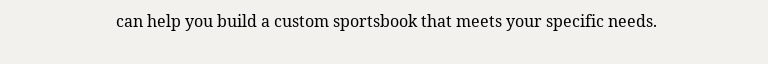can help you build a custom sportsbook that meets your specific needs.